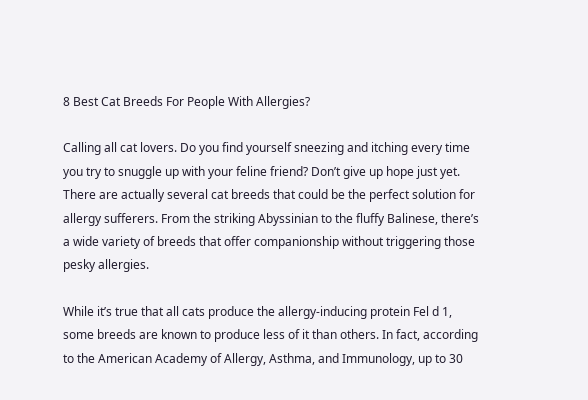8 Best Cat Breeds For People With Allergies?

Calling all cat lovers. Do you find yourself sneezing and itching every time you try to snuggle up with your feline friend? Don’t give up hope just yet. There are actually several cat breeds that could be the perfect solution for allergy sufferers. From the striking Abyssinian to the fluffy Balinese, there’s a wide variety of breeds that offer companionship without triggering those pesky allergies.

While it’s true that all cats produce the allergy-inducing protein Fel d 1, some breeds are known to produce less of it than others. In fact, according to the American Academy of Allergy, Asthma, and Immunology, up to 30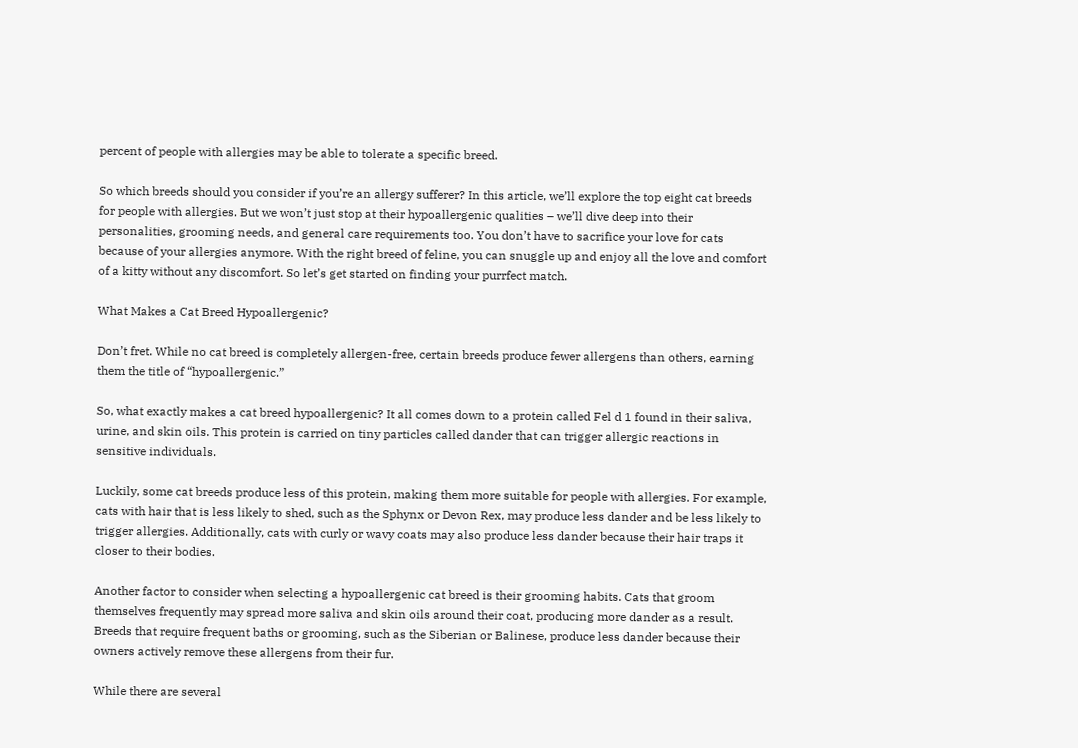percent of people with allergies may be able to tolerate a specific breed.

So which breeds should you consider if you’re an allergy sufferer? In this article, we’ll explore the top eight cat breeds for people with allergies. But we won’t just stop at their hypoallergenic qualities – we’ll dive deep into their personalities, grooming needs, and general care requirements too. You don’t have to sacrifice your love for cats because of your allergies anymore. With the right breed of feline, you can snuggle up and enjoy all the love and comfort of a kitty without any discomfort. So let’s get started on finding your purrfect match.

What Makes a Cat Breed Hypoallergenic?

Don’t fret. While no cat breed is completely allergen-free, certain breeds produce fewer allergens than others, earning them the title of “hypoallergenic.”

So, what exactly makes a cat breed hypoallergenic? It all comes down to a protein called Fel d 1 found in their saliva, urine, and skin oils. This protein is carried on tiny particles called dander that can trigger allergic reactions in sensitive individuals.

Luckily, some cat breeds produce less of this protein, making them more suitable for people with allergies. For example, cats with hair that is less likely to shed, such as the Sphynx or Devon Rex, may produce less dander and be less likely to trigger allergies. Additionally, cats with curly or wavy coats may also produce less dander because their hair traps it closer to their bodies.

Another factor to consider when selecting a hypoallergenic cat breed is their grooming habits. Cats that groom themselves frequently may spread more saliva and skin oils around their coat, producing more dander as a result. Breeds that require frequent baths or grooming, such as the Siberian or Balinese, produce less dander because their owners actively remove these allergens from their fur.

While there are several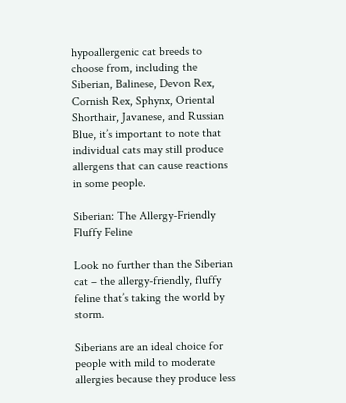hypoallergenic cat breeds to choose from, including the Siberian, Balinese, Devon Rex, Cornish Rex, Sphynx, Oriental Shorthair, Javanese, and Russian Blue, it’s important to note that individual cats may still produce allergens that can cause reactions in some people.

Siberian: The Allergy-Friendly Fluffy Feline

Look no further than the Siberian cat – the allergy-friendly, fluffy feline that’s taking the world by storm.

Siberians are an ideal choice for people with mild to moderate allergies because they produce less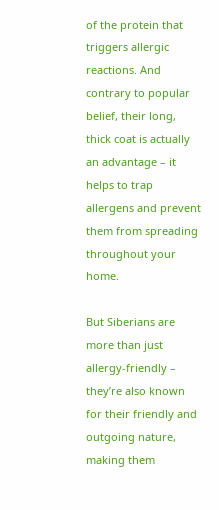of the protein that triggers allergic reactions. And contrary to popular belief, their long, thick coat is actually an advantage – it helps to trap allergens and prevent them from spreading throughout your home.

But Siberians are more than just allergy-friendly – they’re also known for their friendly and outgoing nature, making them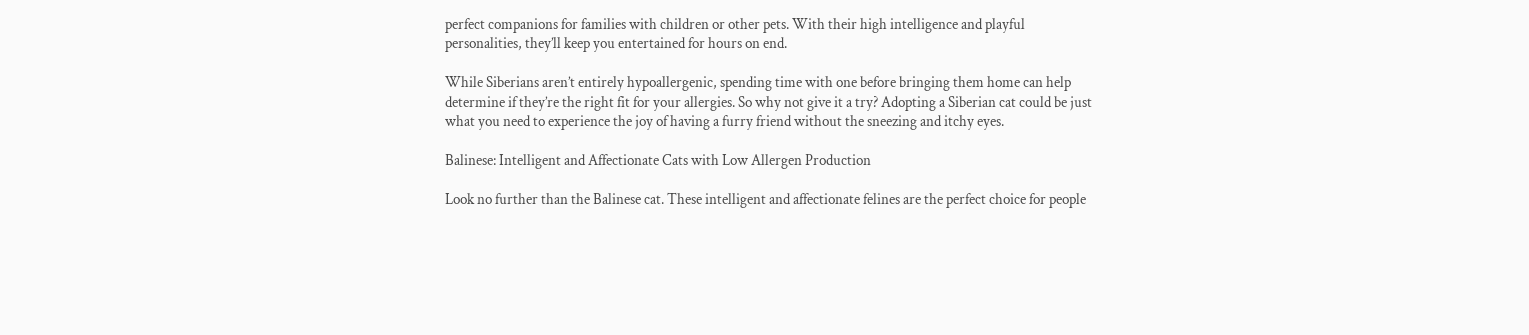perfect companions for families with children or other pets. With their high intelligence and playful personalities, they’ll keep you entertained for hours on end.

While Siberians aren’t entirely hypoallergenic, spending time with one before bringing them home can help determine if they’re the right fit for your allergies. So why not give it a try? Adopting a Siberian cat could be just what you need to experience the joy of having a furry friend without the sneezing and itchy eyes.

Balinese: Intelligent and Affectionate Cats with Low Allergen Production

Look no further than the Balinese cat. These intelligent and affectionate felines are the perfect choice for people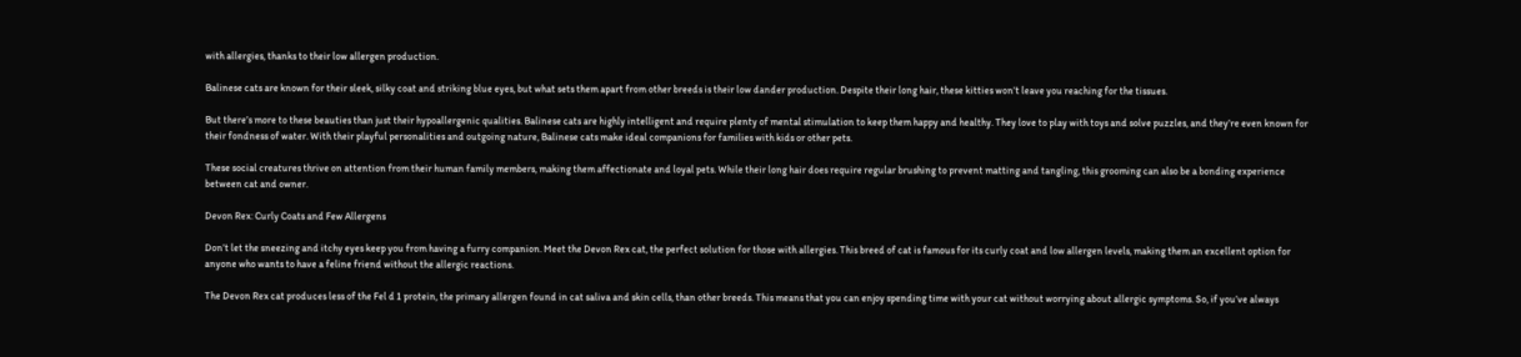with allergies, thanks to their low allergen production.

Balinese cats are known for their sleek, silky coat and striking blue eyes, but what sets them apart from other breeds is their low dander production. Despite their long hair, these kitties won’t leave you reaching for the tissues.

But there’s more to these beauties than just their hypoallergenic qualities. Balinese cats are highly intelligent and require plenty of mental stimulation to keep them happy and healthy. They love to play with toys and solve puzzles, and they’re even known for their fondness of water. With their playful personalities and outgoing nature, Balinese cats make ideal companions for families with kids or other pets.

These social creatures thrive on attention from their human family members, making them affectionate and loyal pets. While their long hair does require regular brushing to prevent matting and tangling, this grooming can also be a bonding experience between cat and owner.

Devon Rex: Curly Coats and Few Allergens

Don’t let the sneezing and itchy eyes keep you from having a furry companion. Meet the Devon Rex cat, the perfect solution for those with allergies. This breed of cat is famous for its curly coat and low allergen levels, making them an excellent option for anyone who wants to have a feline friend without the allergic reactions.

The Devon Rex cat produces less of the Fel d 1 protein, the primary allergen found in cat saliva and skin cells, than other breeds. This means that you can enjoy spending time with your cat without worrying about allergic symptoms. So, if you’ve always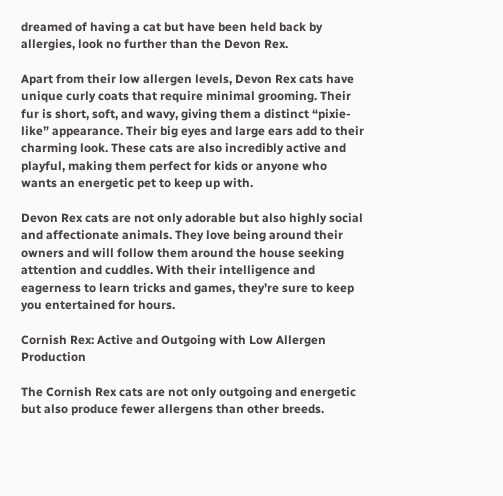dreamed of having a cat but have been held back by allergies, look no further than the Devon Rex.

Apart from their low allergen levels, Devon Rex cats have unique curly coats that require minimal grooming. Their fur is short, soft, and wavy, giving them a distinct “pixie-like” appearance. Their big eyes and large ears add to their charming look. These cats are also incredibly active and playful, making them perfect for kids or anyone who wants an energetic pet to keep up with.

Devon Rex cats are not only adorable but also highly social and affectionate animals. They love being around their owners and will follow them around the house seeking attention and cuddles. With their intelligence and eagerness to learn tricks and games, they’re sure to keep you entertained for hours.

Cornish Rex: Active and Outgoing with Low Allergen Production

The Cornish Rex cats are not only outgoing and energetic but also produce fewer allergens than other breeds.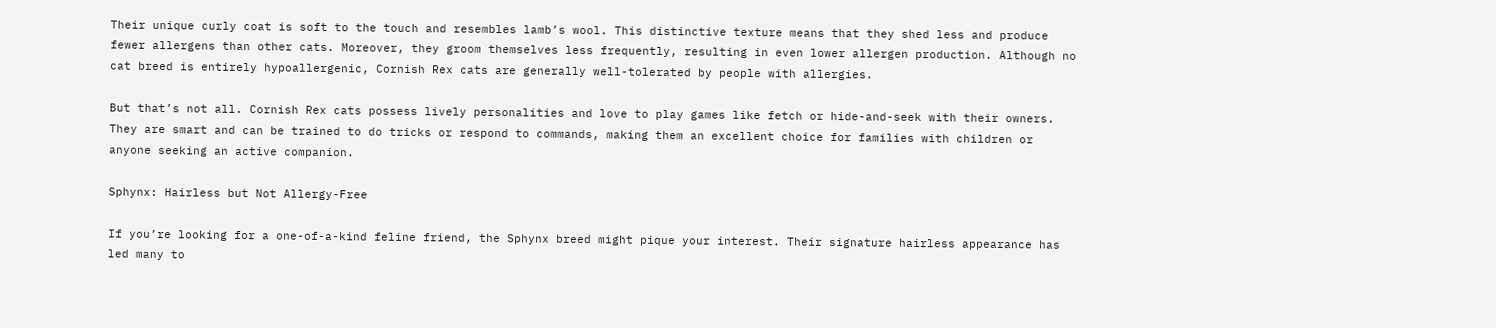Their unique curly coat is soft to the touch and resembles lamb’s wool. This distinctive texture means that they shed less and produce fewer allergens than other cats. Moreover, they groom themselves less frequently, resulting in even lower allergen production. Although no cat breed is entirely hypoallergenic, Cornish Rex cats are generally well-tolerated by people with allergies.

But that’s not all. Cornish Rex cats possess lively personalities and love to play games like fetch or hide-and-seek with their owners. They are smart and can be trained to do tricks or respond to commands, making them an excellent choice for families with children or anyone seeking an active companion.

Sphynx: Hairless but Not Allergy-Free

If you’re looking for a one-of-a-kind feline friend, the Sphynx breed might pique your interest. Their signature hairless appearance has led many to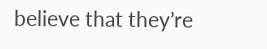believe that they’re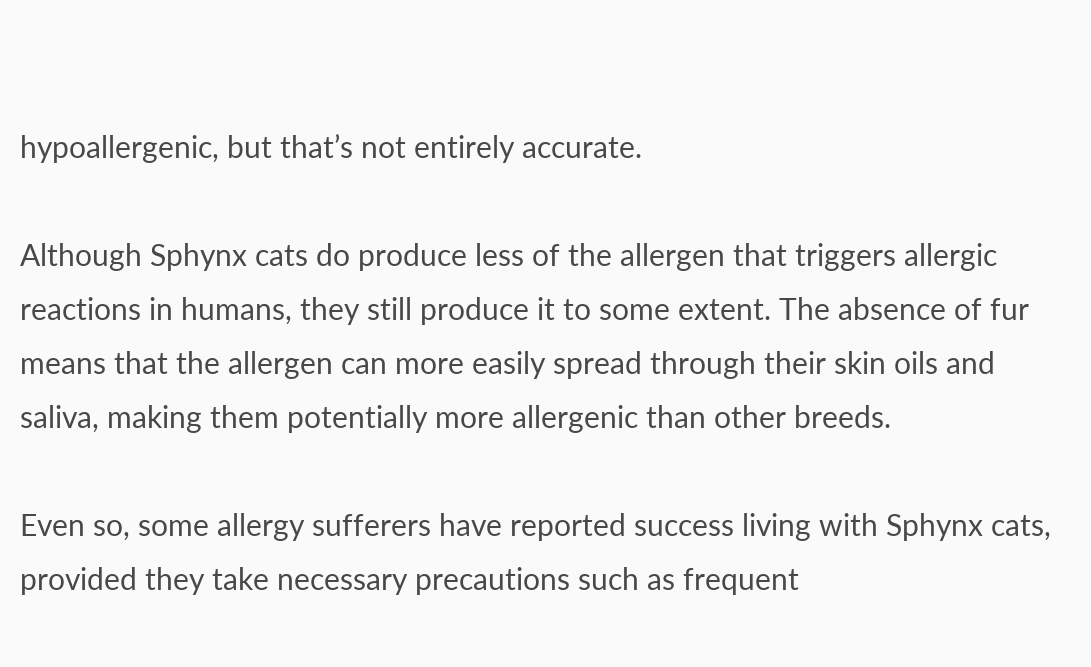hypoallergenic, but that’s not entirely accurate.

Although Sphynx cats do produce less of the allergen that triggers allergic reactions in humans, they still produce it to some extent. The absence of fur means that the allergen can more easily spread through their skin oils and saliva, making them potentially more allergenic than other breeds.

Even so, some allergy sufferers have reported success living with Sphynx cats, provided they take necessary precautions such as frequent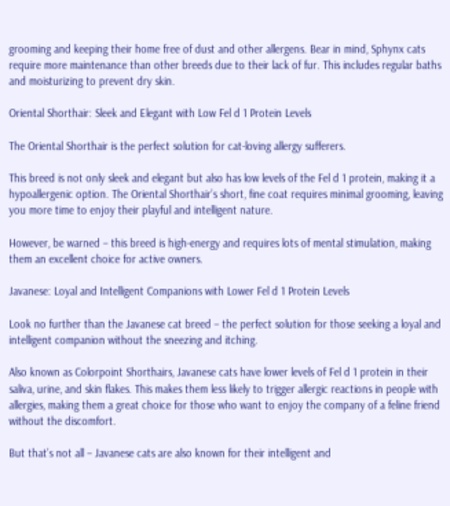grooming and keeping their home free of dust and other allergens. Bear in mind, Sphynx cats require more maintenance than other breeds due to their lack of fur. This includes regular baths and moisturizing to prevent dry skin.

Oriental Shorthair: Sleek and Elegant with Low Fel d 1 Protein Levels

The Oriental Shorthair is the perfect solution for cat-loving allergy sufferers.

This breed is not only sleek and elegant but also has low levels of the Fel d 1 protein, making it a hypoallergenic option. The Oriental Shorthair’s short, fine coat requires minimal grooming, leaving you more time to enjoy their playful and intelligent nature.

However, be warned – this breed is high-energy and requires lots of mental stimulation, making them an excellent choice for active owners.

Javanese: Loyal and Intelligent Companions with Lower Fel d 1 Protein Levels

Look no further than the Javanese cat breed – the perfect solution for those seeking a loyal and intelligent companion without the sneezing and itching.

Also known as Colorpoint Shorthairs, Javanese cats have lower levels of Fel d 1 protein in their saliva, urine, and skin flakes. This makes them less likely to trigger allergic reactions in people with allergies, making them a great choice for those who want to enjoy the company of a feline friend without the discomfort.

But that’s not all – Javanese cats are also known for their intelligent and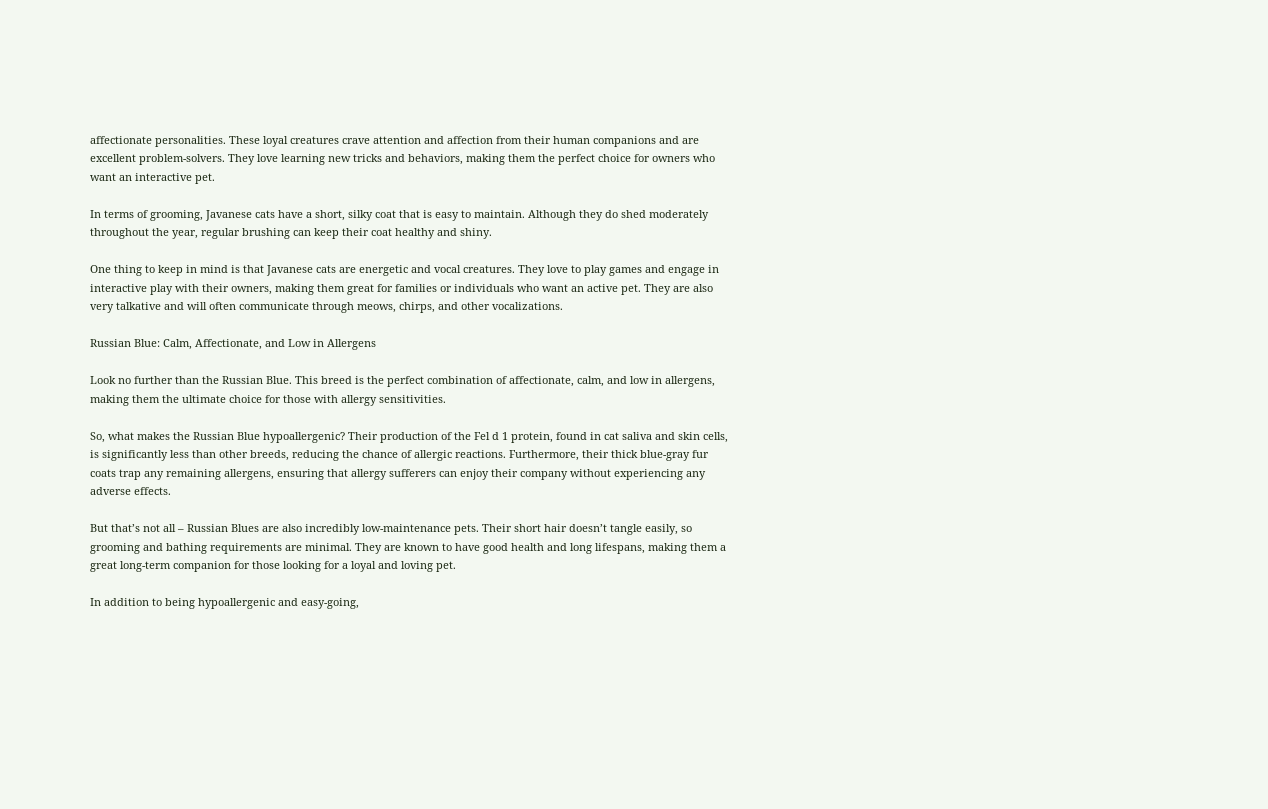affectionate personalities. These loyal creatures crave attention and affection from their human companions and are excellent problem-solvers. They love learning new tricks and behaviors, making them the perfect choice for owners who want an interactive pet.

In terms of grooming, Javanese cats have a short, silky coat that is easy to maintain. Although they do shed moderately throughout the year, regular brushing can keep their coat healthy and shiny.

One thing to keep in mind is that Javanese cats are energetic and vocal creatures. They love to play games and engage in interactive play with their owners, making them great for families or individuals who want an active pet. They are also very talkative and will often communicate through meows, chirps, and other vocalizations.

Russian Blue: Calm, Affectionate, and Low in Allergens

Look no further than the Russian Blue. This breed is the perfect combination of affectionate, calm, and low in allergens, making them the ultimate choice for those with allergy sensitivities.

So, what makes the Russian Blue hypoallergenic? Their production of the Fel d 1 protein, found in cat saliva and skin cells, is significantly less than other breeds, reducing the chance of allergic reactions. Furthermore, their thick blue-gray fur coats trap any remaining allergens, ensuring that allergy sufferers can enjoy their company without experiencing any adverse effects.

But that’s not all – Russian Blues are also incredibly low-maintenance pets. Their short hair doesn’t tangle easily, so grooming and bathing requirements are minimal. They are known to have good health and long lifespans, making them a great long-term companion for those looking for a loyal and loving pet.

In addition to being hypoallergenic and easy-going,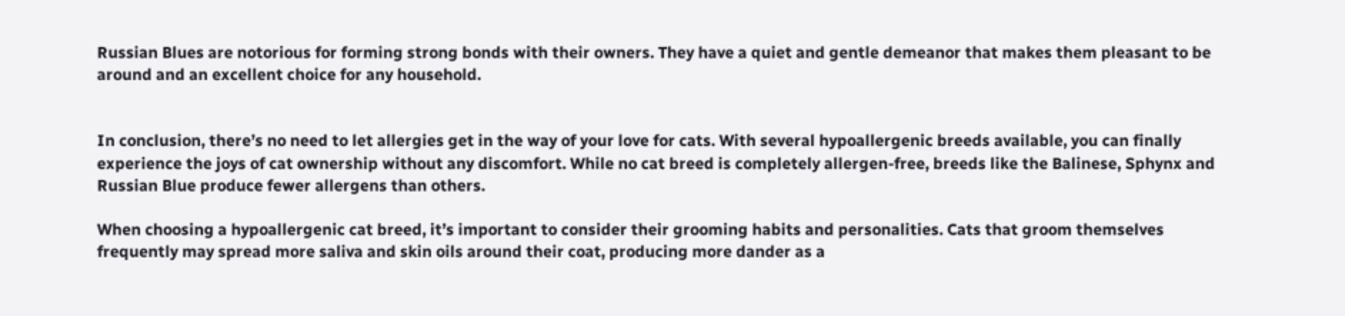Russian Blues are notorious for forming strong bonds with their owners. They have a quiet and gentle demeanor that makes them pleasant to be around and an excellent choice for any household.


In conclusion, there’s no need to let allergies get in the way of your love for cats. With several hypoallergenic breeds available, you can finally experience the joys of cat ownership without any discomfort. While no cat breed is completely allergen-free, breeds like the Balinese, Sphynx and Russian Blue produce fewer allergens than others.

When choosing a hypoallergenic cat breed, it’s important to consider their grooming habits and personalities. Cats that groom themselves frequently may spread more saliva and skin oils around their coat, producing more dander as a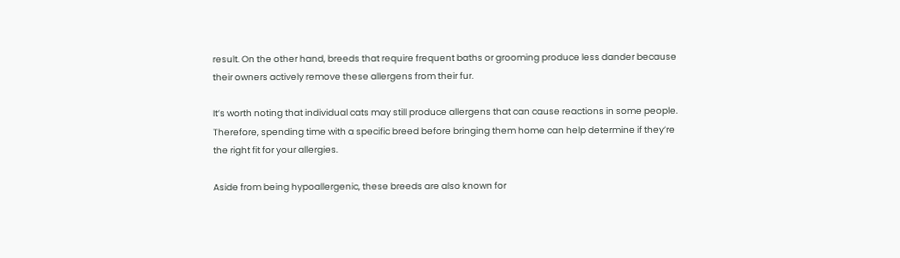result. On the other hand, breeds that require frequent baths or grooming produce less dander because their owners actively remove these allergens from their fur.

It’s worth noting that individual cats may still produce allergens that can cause reactions in some people. Therefore, spending time with a specific breed before bringing them home can help determine if they’re the right fit for your allergies.

Aside from being hypoallergenic, these breeds are also known for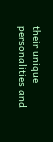their unique personalities and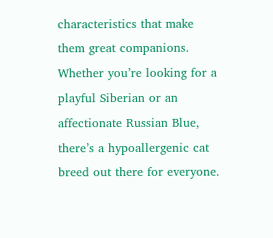characteristics that make them great companions. Whether you’re looking for a playful Siberian or an affectionate Russian Blue, there’s a hypoallergenic cat breed out there for everyone.